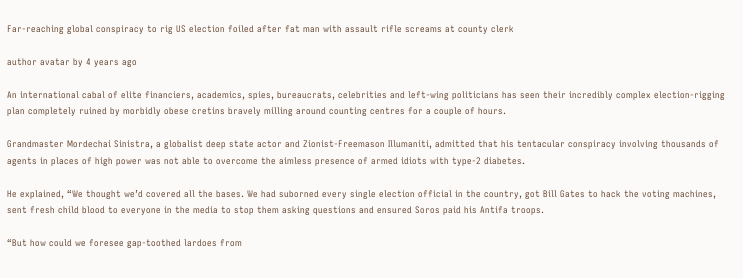Far-reaching global conspiracy to rig US election foiled after fat man with assault rifle screams at county clerk

author avatar by 4 years ago

An international cabal of elite financiers, academics, spies, bureaucrats, celebrities and left-wing politicians has seen their incredibly complex election-rigging plan completely ruined by morbidly obese cretins bravely milling around counting centres for a couple of hours.

Grandmaster Mordechai Sinistra, a globalist deep state actor and Zionist-Freemason Illumaniti, admitted that his tentacular conspiracy involving thousands of agents in places of high power was not able to overcome the aimless presence of armed idiots with type-2 diabetes.

He explained, “We thought we’d covered all the bases. We had suborned every single election official in the country, got Bill Gates to hack the voting machines, sent fresh child blood to everyone in the media to stop them asking questions and ensured Soros paid his Antifa troops.

“But how could we foresee gap-toothed lardoes from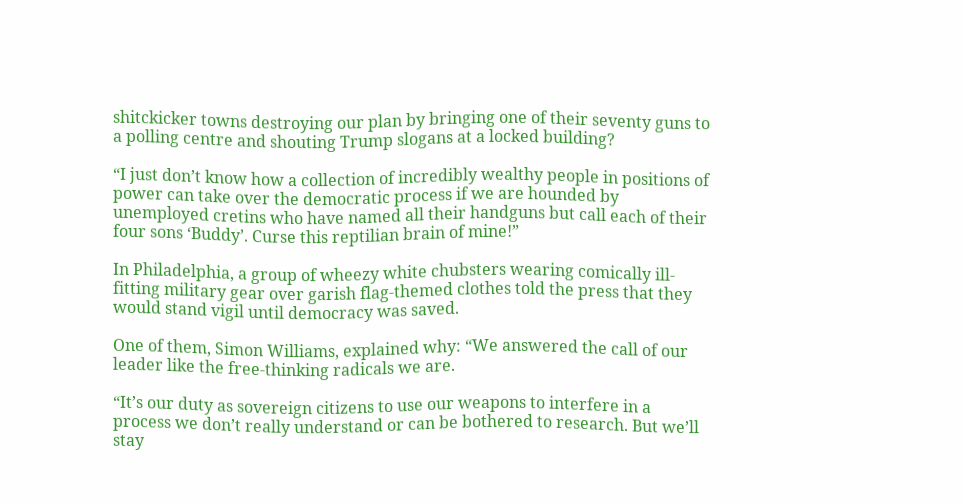shitckicker towns destroying our plan by bringing one of their seventy guns to a polling centre and shouting Trump slogans at a locked building?

“I just don’t know how a collection of incredibly wealthy people in positions of power can take over the democratic process if we are hounded by unemployed cretins who have named all their handguns but call each of their four sons ‘Buddy’. Curse this reptilian brain of mine!”

In Philadelphia, a group of wheezy white chubsters wearing comically ill-fitting military gear over garish flag-themed clothes told the press that they would stand vigil until democracy was saved.

One of them, Simon Williams, explained why: “We answered the call of our leader like the free-thinking radicals we are.

“It’s our duty as sovereign citizens to use our weapons to interfere in a process we don’t really understand or can be bothered to research. But we’ll stay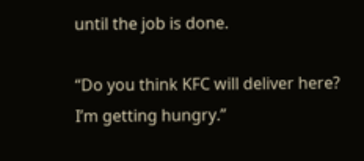until the job is done.

“Do you think KFC will deliver here? I’m getting hungry.”